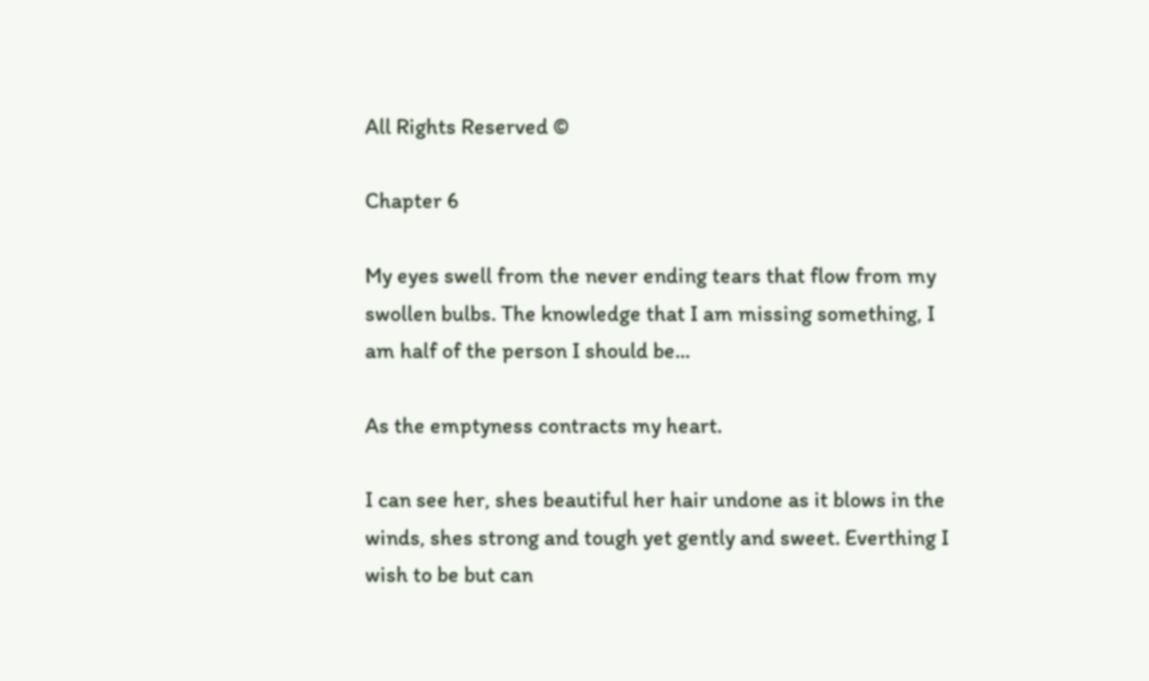All Rights Reserved ©

Chapter 6

My eyes swell from the never ending tears that flow from my swollen bulbs. The knowledge that I am missing something, I am half of the person I should be...

As the emptyness contracts my heart.

I can see her, shes beautiful her hair undone as it blows in the winds, shes strong and tough yet gently and sweet. Everthing I wish to be but can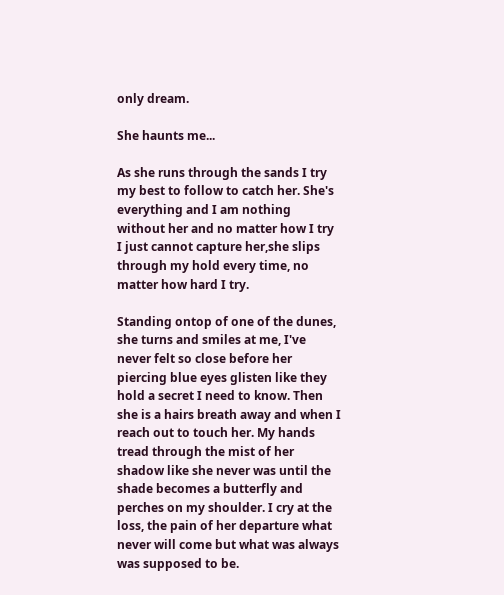only dream.

She haunts me...

As she runs through the sands I try my best to follow to catch her. She's everything and I am nothing without her and no matter how I try I just cannot capture her,she slips through my hold every time, no matter how hard I try.

Standing ontop of one of the dunes, she turns and smiles at me, I've never felt so close before her piercing blue eyes glisten like they hold a secret I need to know. Then she is a hairs breath away and when I reach out to touch her. My hands tread through the mist of her shadow like she never was until the shade becomes a butterfly and perches on my shoulder. I cry at the loss, the pain of her departure what never will come but what was always was supposed to be.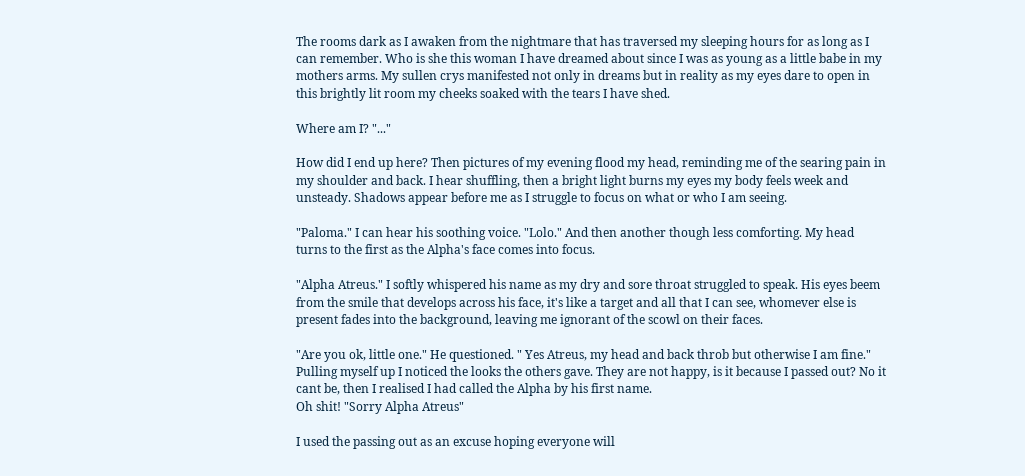The rooms dark as I awaken from the nightmare that has traversed my sleeping hours for as long as I can remember. Who is she this woman I have dreamed about since I was as young as a little babe in my mothers arms. My sullen crys manifested not only in dreams but in reality as my eyes dare to open in this brightly lit room my cheeks soaked with the tears I have shed.

Where am I? "..."

How did I end up here? Then pictures of my evening flood my head, reminding me of the searing pain in my shoulder and back. I hear shuffling, then a bright light burns my eyes my body feels week and unsteady. Shadows appear before me as I struggle to focus on what or who I am seeing.

"Paloma." I can hear his soothing voice. "Lolo." And then another though less comforting. My head turns to the first as the Alpha's face comes into focus.

"Alpha Atreus." I softly whispered his name as my dry and sore throat struggled to speak. His eyes beem from the smile that develops across his face, it's like a target and all that I can see, whomever else is present fades into the background, leaving me ignorant of the scowl on their faces.

"Are you ok, little one." He questioned. " Yes Atreus, my head and back throb but otherwise I am fine." Pulling myself up I noticed the looks the others gave. They are not happy, is it because I passed out? No it cant be, then I realised I had called the Alpha by his first name.
Oh shit! "Sorry Alpha Atreus"

I used the passing out as an excuse hoping everyone will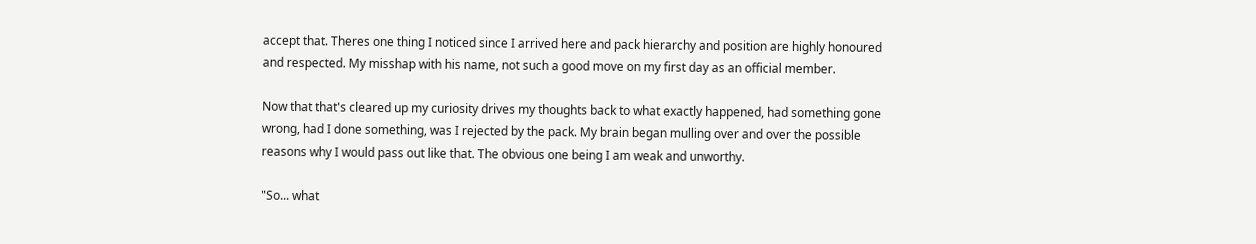accept that. Theres one thing I noticed since I arrived here and pack hierarchy and position are highly honoured and respected. My misshap with his name, not such a good move on my first day as an official member.

Now that that's cleared up my curiosity drives my thoughts back to what exactly happened, had something gone wrong, had I done something, was I rejected by the pack. My brain began mulling over and over the possible reasons why I would pass out like that. The obvious one being I am weak and unworthy.

"So... what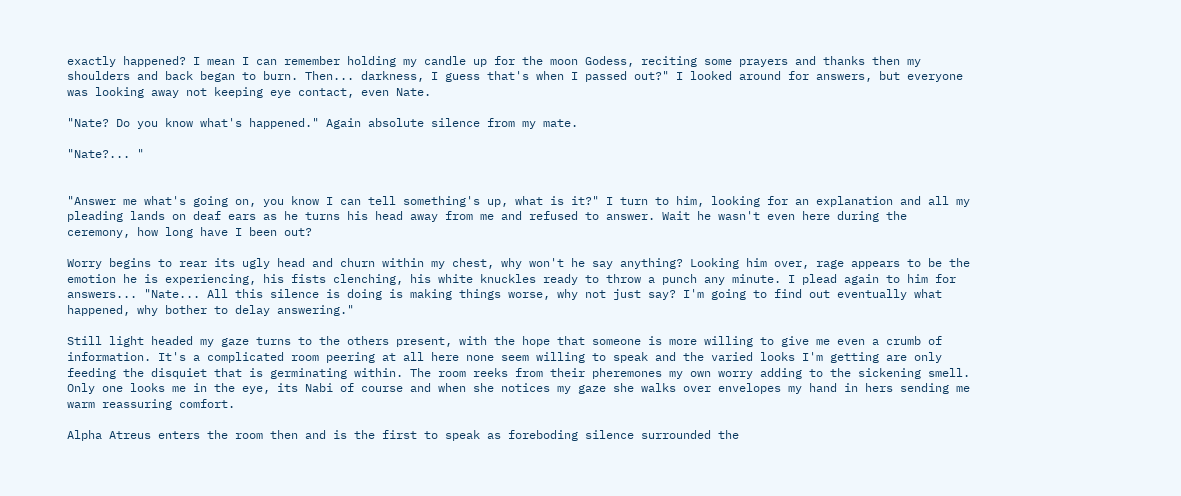exactly happened? I mean I can remember holding my candle up for the moon Godess, reciting some prayers and thanks then my shoulders and back began to burn. Then... darkness, I guess that's when I passed out?" I looked around for answers, but everyone was looking away not keeping eye contact, even Nate.

"Nate? Do you know what's happened." Again absolute silence from my mate.

"Nate?... "


"Answer me what's going on, you know I can tell something's up, what is it?" I turn to him, looking for an explanation and all my pleading lands on deaf ears as he turns his head away from me and refused to answer. Wait he wasn't even here during the ceremony, how long have I been out?

Worry begins to rear its ugly head and churn within my chest, why won't he say anything? Looking him over, rage appears to be the emotion he is experiencing, his fists clenching, his white knuckles ready to throw a punch any minute. I plead again to him for answers... "Nate... All this silence is doing is making things worse, why not just say? I'm going to find out eventually what happened, why bother to delay answering."

Still light headed my gaze turns to the others present, with the hope that someone is more willing to give me even a crumb of information. It's a complicated room peering at all here none seem willing to speak and the varied looks I'm getting are only feeding the disquiet that is germinating within. The room reeks from their pheremones my own worry adding to the sickening smell. Only one looks me in the eye, its Nabi of course and when she notices my gaze she walks over envelopes my hand in hers sending me warm reassuring comfort.

Alpha Atreus enters the room then and is the first to speak as foreboding silence surrounded the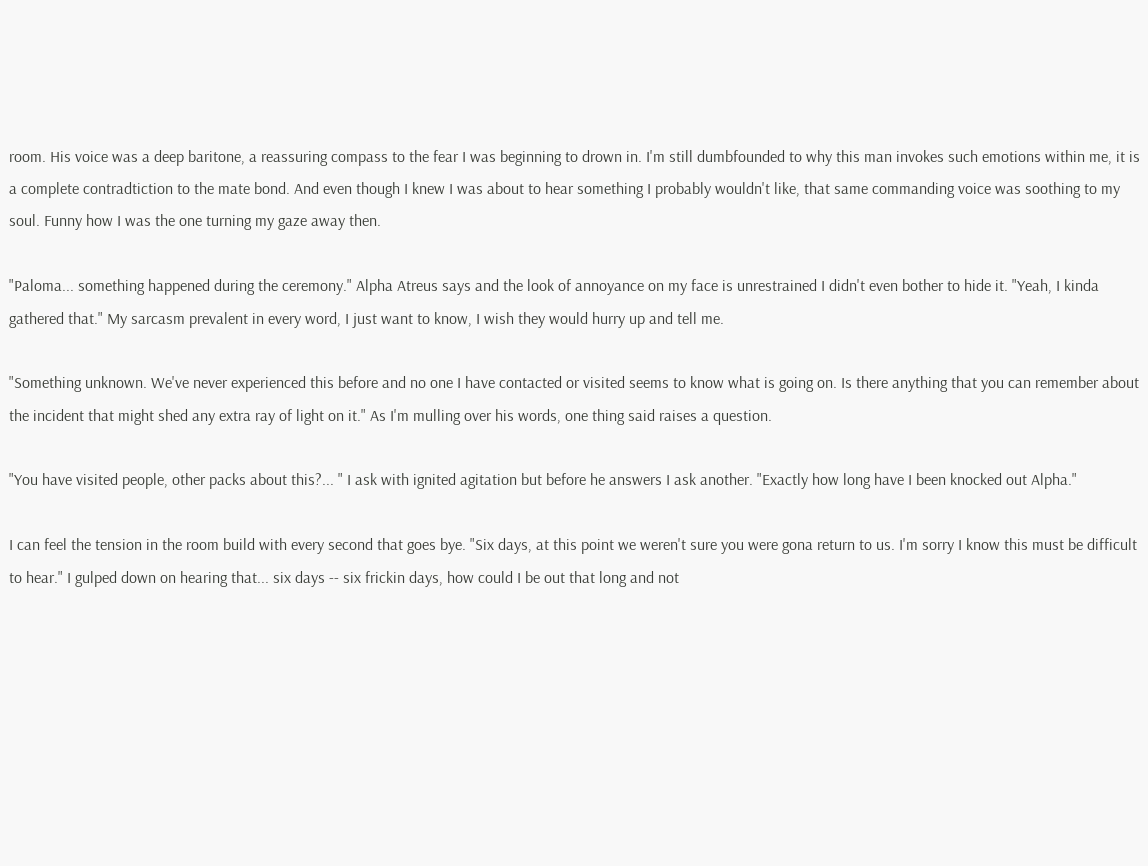room. His voice was a deep baritone, a reassuring compass to the fear I was beginning to drown in. I'm still dumbfounded to why this man invokes such emotions within me, it is a complete contradtiction to the mate bond. And even though I knew I was about to hear something I probably wouldn't like, that same commanding voice was soothing to my soul. Funny how I was the one turning my gaze away then.

"Paloma... something happened during the ceremony." Alpha Atreus says and the look of annoyance on my face is unrestrained I didn't even bother to hide it. "Yeah, I kinda gathered that." My sarcasm prevalent in every word, I just want to know, I wish they would hurry up and tell me.

"Something unknown. We've never experienced this before and no one I have contacted or visited seems to know what is going on. Is there anything that you can remember about the incident that might shed any extra ray of light on it." As I'm mulling over his words, one thing said raises a question.

"You have visited people, other packs about this?... " I ask with ignited agitation but before he answers I ask another. "Exactly how long have I been knocked out Alpha."

I can feel the tension in the room build with every second that goes bye. "Six days, at this point we weren't sure you were gona return to us. I'm sorry I know this must be difficult to hear." I gulped down on hearing that... six days -- six frickin days, how could I be out that long and not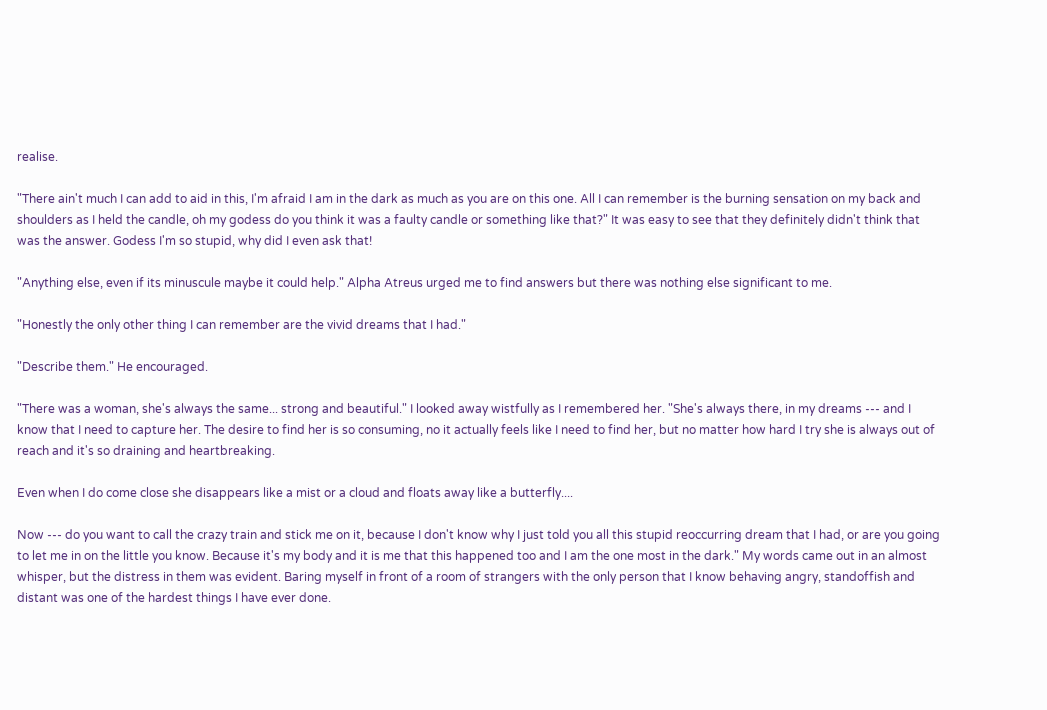realise.

"There ain't much I can add to aid in this, I'm afraid I am in the dark as much as you are on this one. All I can remember is the burning sensation on my back and shoulders as I held the candle, oh my godess do you think it was a faulty candle or something like that?" It was easy to see that they definitely didn't think that was the answer. Godess I'm so stupid, why did I even ask that!

"Anything else, even if its minuscule maybe it could help." Alpha Atreus urged me to find answers but there was nothing else significant to me.

"Honestly the only other thing I can remember are the vivid dreams that I had."

"Describe them." He encouraged.

"There was a woman, she's always the same... strong and beautiful." I looked away wistfully as I remembered her. "She's always there, in my dreams --- and I know that I need to capture her. The desire to find her is so consuming, no it actually feels like I need to find her, but no matter how hard I try she is always out of reach and it's so draining and heartbreaking.

Even when I do come close she disappears like a mist or a cloud and floats away like a butterfly....

Now --- do you want to call the crazy train and stick me on it, because I don't know why I just told you all this stupid reoccurring dream that I had, or are you going to let me in on the little you know. Because it's my body and it is me that this happened too and I am the one most in the dark." My words came out in an almost whisper, but the distress in them was evident. Baring myself in front of a room of strangers with the only person that I know behaving angry, standoffish and distant was one of the hardest things I have ever done.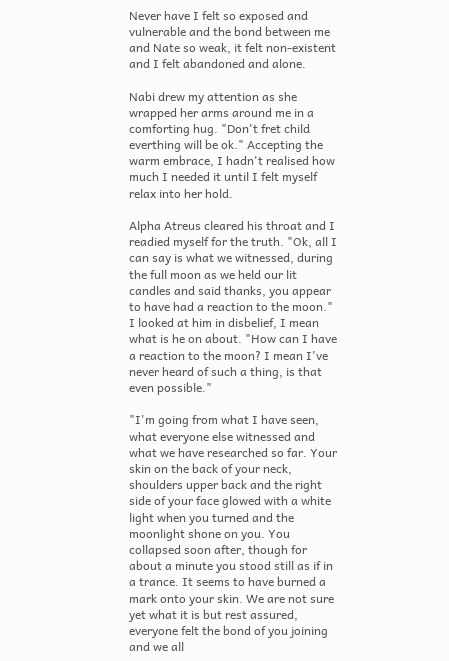Never have I felt so exposed and vulnerable and the bond between me and Nate so weak, it felt non-existent and I felt abandoned and alone.

Nabi drew my attention as she wrapped her arms around me in a comforting hug. "Don't fret child everthing will be ok." Accepting the warm embrace, I hadn't realised how much I needed it until I felt myself relax into her hold.

Alpha Atreus cleared his throat and I readied myself for the truth. "Ok, all I can say is what we witnessed, during the full moon as we held our lit candles and said thanks, you appear to have had a reaction to the moon." I looked at him in disbelief, I mean what is he on about. "How can I have a reaction to the moon? I mean I've never heard of such a thing, is that even possible."

"I'm going from what I have seen, what everyone else witnessed and what we have researched so far. Your skin on the back of your neck, shoulders upper back and the right side of your face glowed with a white light when you turned and the moonlight shone on you. You collapsed soon after, though for about a minute you stood still as if in a trance. It seems to have burned a mark onto your skin. We are not sure yet what it is but rest assured, everyone felt the bond of you joining and we all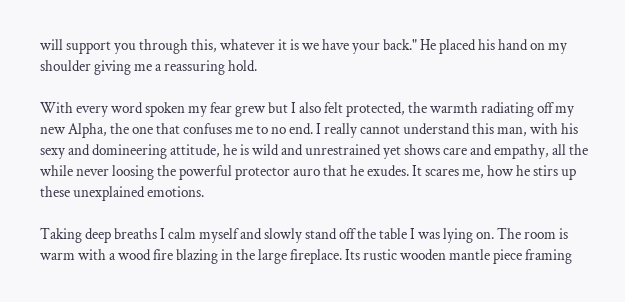will support you through this, whatever it is we have your back." He placed his hand on my shoulder giving me a reassuring hold.

With every word spoken my fear grew but I also felt protected, the warmth radiating off my new Alpha, the one that confuses me to no end. I really cannot understand this man, with his sexy and domineering attitude, he is wild and unrestrained yet shows care and empathy, all the while never loosing the powerful protector auro that he exudes. It scares me, how he stirs up these unexplained emotions.

Taking deep breaths I calm myself and slowly stand off the table I was lying on. The room is warm with a wood fire blazing in the large fireplace. Its rustic wooden mantle piece framing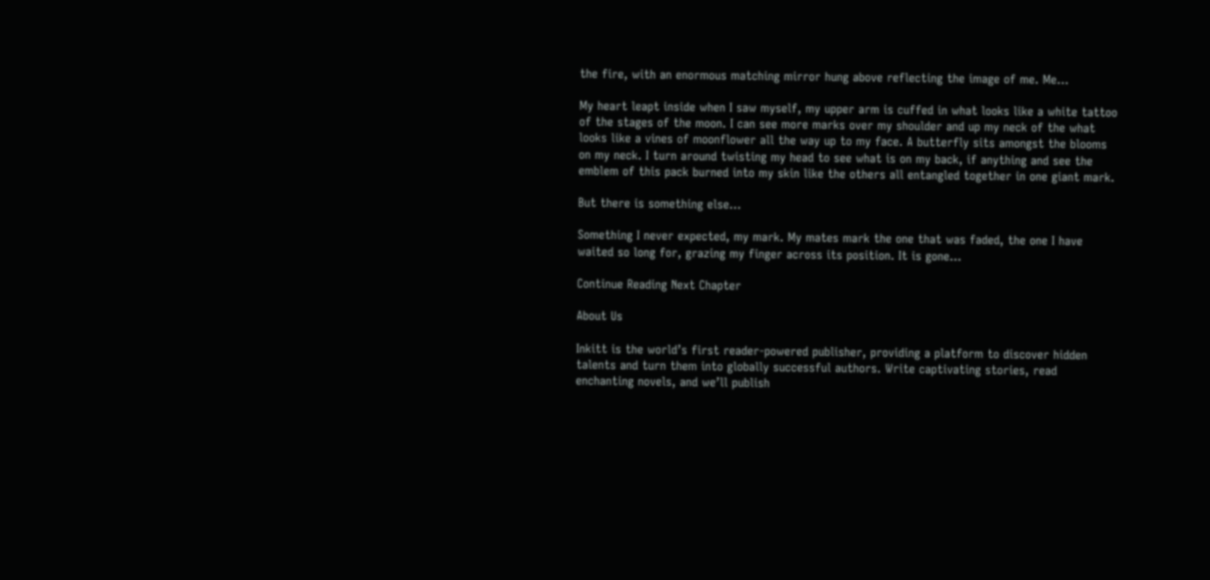the fire, with an enormous matching mirror hung above reflecting the image of me. Me...

My heart leapt inside when I saw myself, my upper arm is cuffed in what looks like a white tattoo of the stages of the moon. I can see more marks over my shoulder and up my neck of the what looks like a vines of moonflower all the way up to my face. A butterfly sits amongst the blooms on my neck. I turn around twisting my head to see what is on my back, if anything and see the emblem of this pack burned into my skin like the others all entangled together in one giant mark.

But there is something else...

Something I never expected, my mark. My mates mark the one that was faded, the one I have waited so long for, grazing my finger across its position. It is gone...

Continue Reading Next Chapter

About Us

Inkitt is the world’s first reader-powered publisher, providing a platform to discover hidden talents and turn them into globally successful authors. Write captivating stories, read enchanting novels, and we’ll publish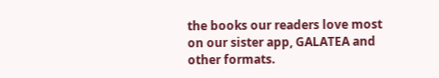the books our readers love most on our sister app, GALATEA and other formats.